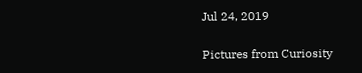Jul 24, 2019

Pictures from Curiosity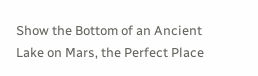Show the Bottom of an Ancient Lake on Mars, the Perfect Place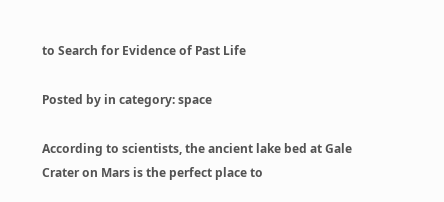to Search for Evidence of Past Life

Posted by in category: space

According to scientists, the ancient lake bed at Gale Crater on Mars is the perfect place to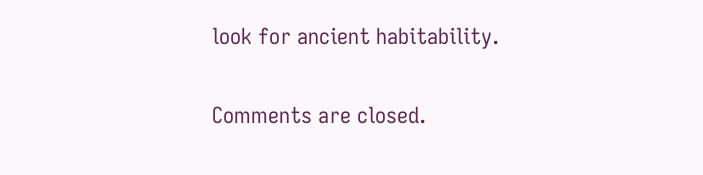look for ancient habitability.

Comments are closed.